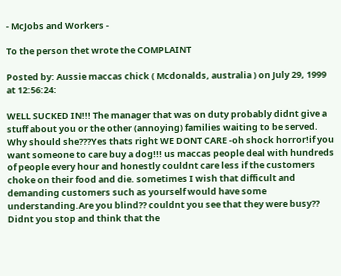- McJobs and Workers -

To the person thet wrote the COMPLAINT

Posted by: Aussie maccas chick ( Mcdonalds, australia ) on July 29, 1999 at 12:56:24:

WELL SUCKED IN!!! The manager that was on duty probably didnt give a stuff about you or the other (annoying) families waiting to be served. Why should she???Yes thats right WE DONT CARE -oh shock horror!if you want someone to care buy a dog!!! us maccas people deal with hundreds of people every hour and honestly couldnt care less if the customers choke on their food and die. sometimes I wish that difficult and demanding customers such as yourself would have some understanding.Are you blind?? couldnt you see that they were busy?? Didnt you stop and think that the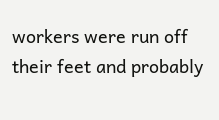workers were run off their feet and probably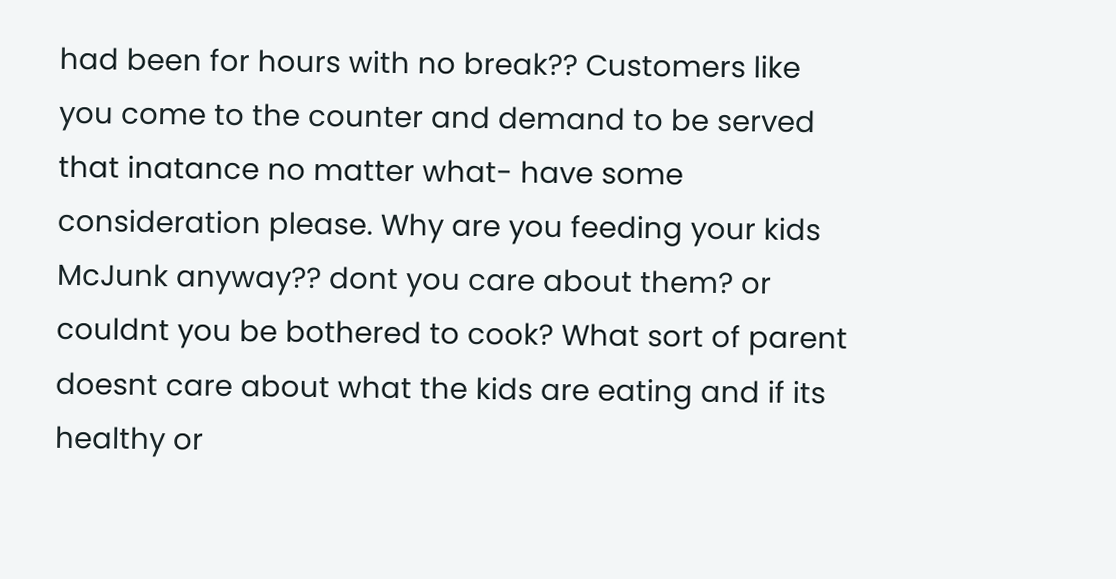had been for hours with no break?? Customers like you come to the counter and demand to be served that inatance no matter what- have some consideration please. Why are you feeding your kids McJunk anyway?? dont you care about them? or couldnt you be bothered to cook? What sort of parent doesnt care about what the kids are eating and if its healthy or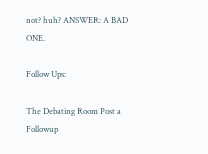not? huh? ANSWER: A BAD ONE.

Follow Ups:

The Debating Room Post a Followup